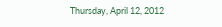Thursday, April 12, 2012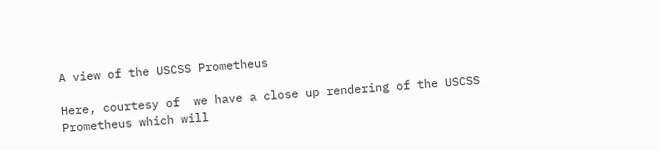A view of the USCSS Prometheus

Here, courtesy of  we have a close up rendering of the USCSS Prometheus which will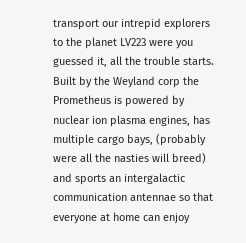transport our intrepid explorers to the planet LV223 were you guessed it, all the trouble starts. Built by the Weyland corp the Prometheus is powered by nuclear ion plasma engines, has multiple cargo bays, (probably were all the nasties will breed) and sports an intergalactic communication antennae so that everyone at home can enjoy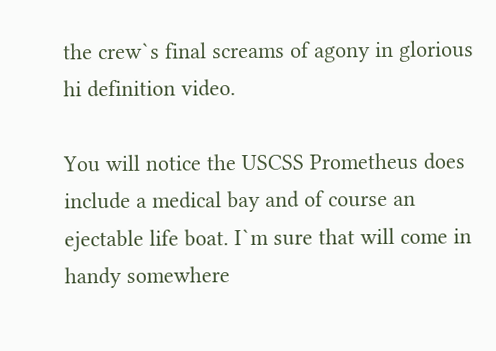the crew`s final screams of agony in glorious hi definition video.

You will notice the USCSS Prometheus does include a medical bay and of course an ejectable life boat. I`m sure that will come in handy somewhere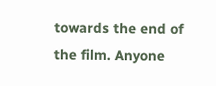towards the end of the film. Anyone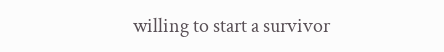willing to start a survivor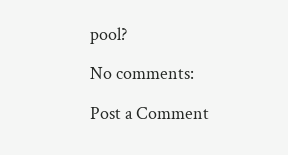pool?

No comments:

Post a Comment